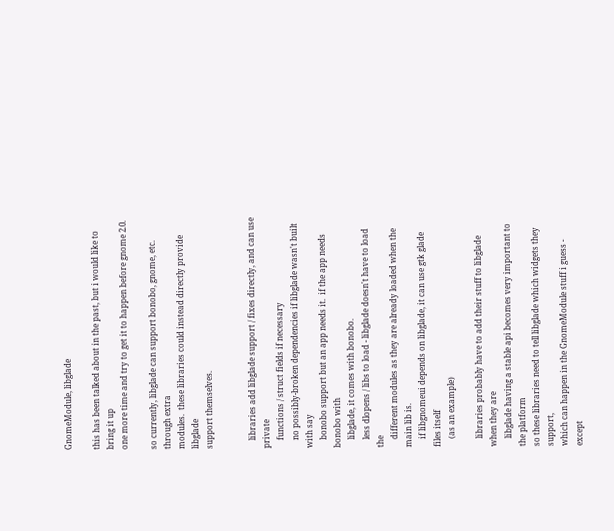GnomeModule, libglade

this has been talked about in the past, but i would like to bring it up
one more time and try to get it to happen before gnome 2.0.

so currently, libglade can support bonobo, gnome, etc. through extra
modules.  these libraries could instead directly provide libglade
support themselves.


    libraries add libglade support / fixes directly, and can use private
    functions / struct fields if necessary
    no possibly-broken dependencies if libglade wasn't built with say
    bonobo support but an app needs it.  if the app needs bonobo with
    libglade, it comes with bonobo.
    less dlopens / libs to load - libglade doesn't have to load the
    different modules as they are already loaded when the main lib is.
    if libgnomeui depends on libglade, it can use gtk glade files itself
    (as an example)

    libraries probably have to add their stuff to libglade when they are
    libglade having a stable api becomes very important to the platform
so these libraries need to tell libglade which widgets they support,
which can happen in the GnomeModule stuff i guess - except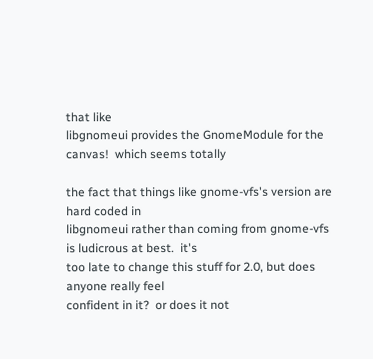that like
libgnomeui provides the GnomeModule for the canvas!  which seems totally

the fact that things like gnome-vfs's version are hard coded in
libgnomeui rather than coming from gnome-vfs is ludicrous at best.  it's
too late to change this stuff for 2.0, but does anyone really feel
confident in it?  or does it not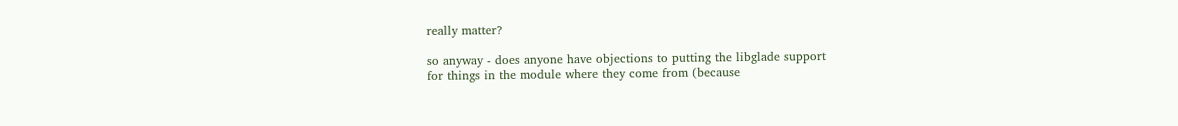really matter?

so anyway - does anyone have objections to putting the libglade support
for things in the module where they come from (because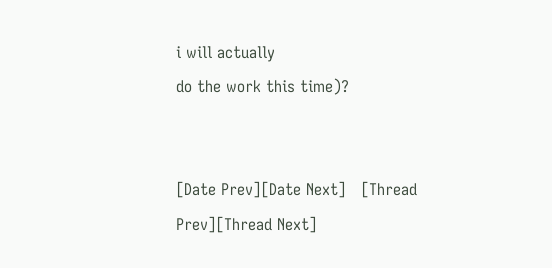i will actually
do the work this time)?


[Date Prev][Date Next]   [Thread Prev][Thread Next]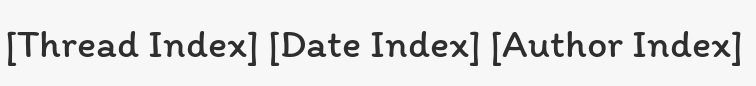[Thread Index] [Date Index] [Author Index]